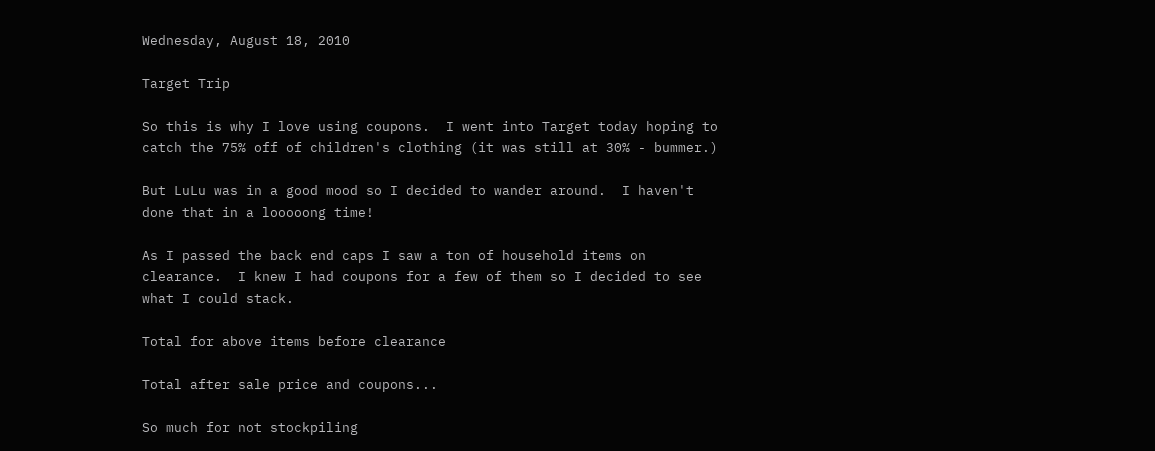Wednesday, August 18, 2010

Target Trip

So this is why I love using coupons.  I went into Target today hoping to catch the 75% off of children's clothing (it was still at 30% - bummer.)

But LuLu was in a good mood so I decided to wander around.  I haven't done that in a looooong time!

As I passed the back end caps I saw a ton of household items on clearance.  I knew I had coupons for a few of them so I decided to see what I could stack.

Total for above items before clearance

Total after sale price and coupons...

So much for not stockpiling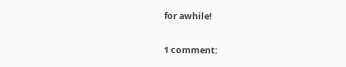for awhile!

1 comment: